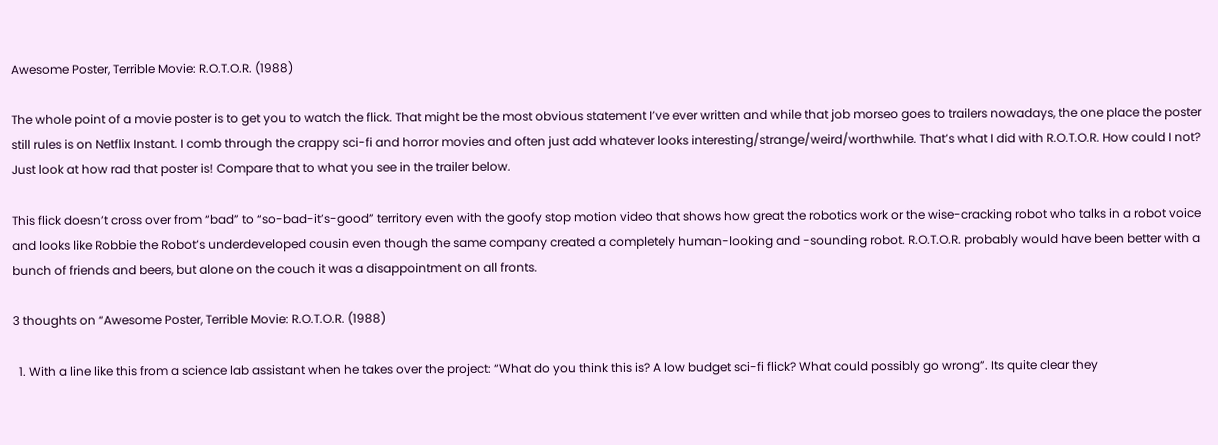Awesome Poster, Terrible Movie: R.O.T.O.R. (1988)

The whole point of a movie poster is to get you to watch the flick. That might be the most obvious statement I’ve ever written and while that job morseo goes to trailers nowadays, the one place the poster still rules is on Netflix Instant. I comb through the crappy sci-fi and horror movies and often just add whatever looks interesting/strange/weird/worthwhile. That’s what I did with R.O.T.O.R. How could I not? Just look at how rad that poster is! Compare that to what you see in the trailer below.

This flick doesn’t cross over from “bad” to “so-bad-it’s-good” territory even with the goofy stop motion video that shows how great the robotics work or the wise-cracking robot who talks in a robot voice and looks like Robbie the Robot’s underdeveloped cousin even though the same company created a completely human-looking and -sounding robot. R.O.T.O.R. probably would have been better with a bunch of friends and beers, but alone on the couch it was a disappointment on all fronts.

3 thoughts on “Awesome Poster, Terrible Movie: R.O.T.O.R. (1988)

  1. With a line like this from a science lab assistant when he takes over the project: “What do you think this is? A low budget sci-fi flick? What could possibly go wrong”. Its quite clear they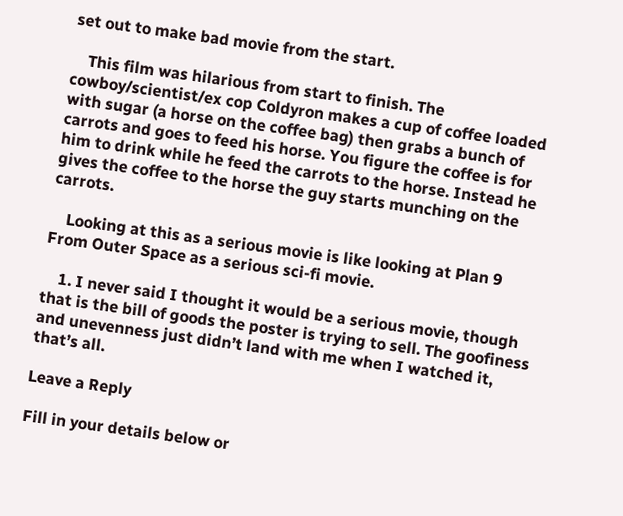set out to make bad movie from the start.

    This film was hilarious from start to finish. The cowboy/scientist/ex cop Coldyron makes a cup of coffee loaded with sugar (a horse on the coffee bag) then grabs a bunch of carrots and goes to feed his horse. You figure the coffee is for him to drink while he feed the carrots to the horse. Instead he gives the coffee to the horse the guy starts munching on the carrots.

    Looking at this as a serious movie is like looking at Plan 9 From Outer Space as a serious sci-fi movie.

    1. I never said I thought it would be a serious movie, though that is the bill of goods the poster is trying to sell. The goofiness and unevenness just didn’t land with me when I watched it, that’s all.

Leave a Reply

Fill in your details below or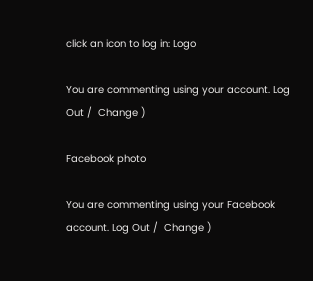click an icon to log in: Logo

You are commenting using your account. Log Out /  Change )

Facebook photo

You are commenting using your Facebook account. Log Out /  Change )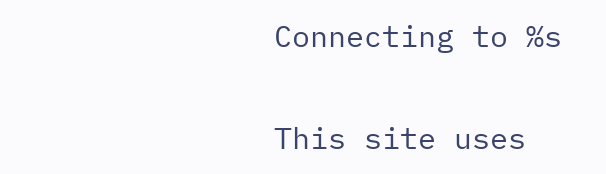Connecting to %s

This site uses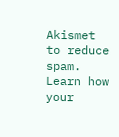Akismet to reduce spam. Learn how your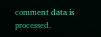comment data is processed.